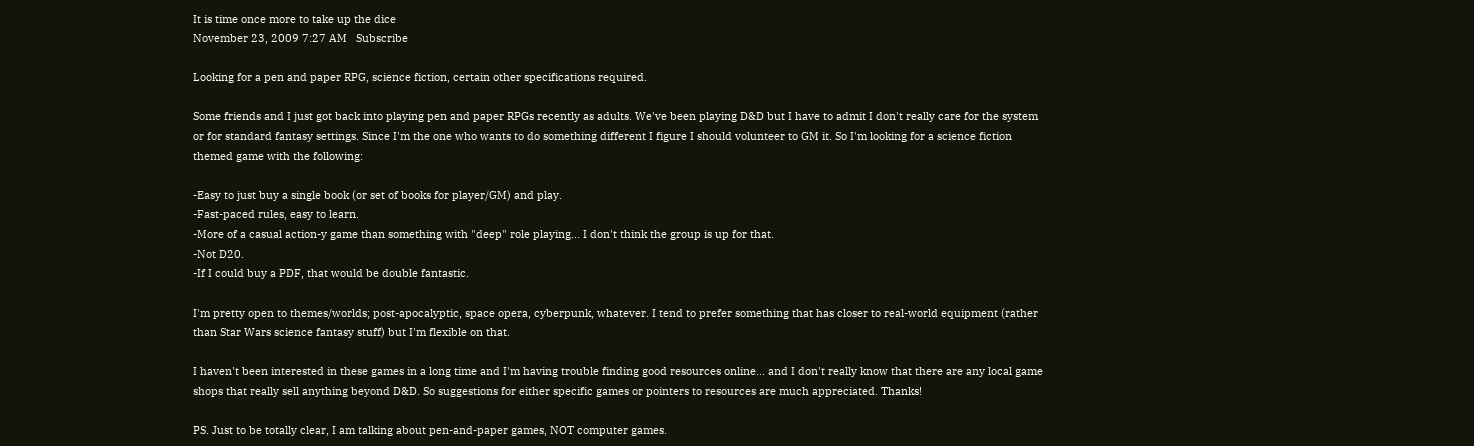It is time once more to take up the dice
November 23, 2009 7:27 AM   Subscribe

Looking for a pen and paper RPG, science fiction, certain other specifications required.

Some friends and I just got back into playing pen and paper RPGs recently as adults. We've been playing D&D but I have to admit I don't really care for the system or for standard fantasy settings. Since I'm the one who wants to do something different I figure I should volunteer to GM it. So I'm looking for a science fiction themed game with the following:

-Easy to just buy a single book (or set of books for player/GM) and play.
-Fast-paced rules, easy to learn.
-More of a casual action-y game than something with "deep" role playing... I don't think the group is up for that.
-Not D20.
-If I could buy a PDF, that would be double fantastic.

I'm pretty open to themes/worlds; post-apocalyptic, space opera, cyberpunk, whatever. I tend to prefer something that has closer to real-world equipment (rather than Star Wars science fantasy stuff) but I'm flexible on that.

I haven't been interested in these games in a long time and I'm having trouble finding good resources online... and I don't really know that there are any local game shops that really sell anything beyond D&D. So suggestions for either specific games or pointers to resources are much appreciated. Thanks!

PS. Just to be totally clear, I am talking about pen-and-paper games, NOT computer games.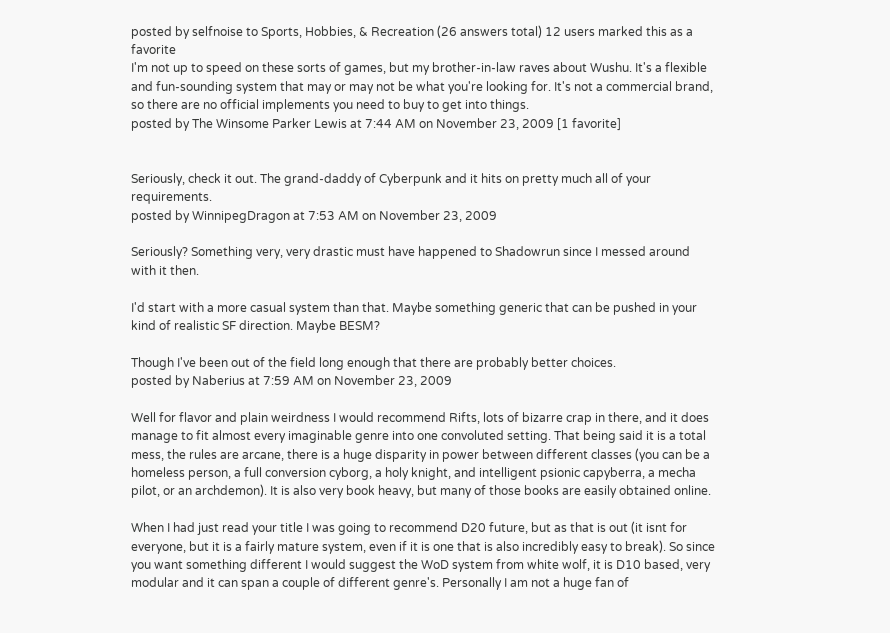posted by selfnoise to Sports, Hobbies, & Recreation (26 answers total) 12 users marked this as a favorite
I'm not up to speed on these sorts of games, but my brother-in-law raves about Wushu. It's a flexible and fun-sounding system that may or may not be what you're looking for. It's not a commercial brand, so there are no official implements you need to buy to get into things.
posted by The Winsome Parker Lewis at 7:44 AM on November 23, 2009 [1 favorite]


Seriously, check it out. The grand-daddy of Cyberpunk and it hits on pretty much all of your requirements.
posted by WinnipegDragon at 7:53 AM on November 23, 2009

Seriously? Something very, very drastic must have happened to Shadowrun since I messed around with it then.

I'd start with a more casual system than that. Maybe something generic that can be pushed in your kind of realistic SF direction. Maybe BESM?

Though I've been out of the field long enough that there are probably better choices.
posted by Naberius at 7:59 AM on November 23, 2009

Well for flavor and plain weirdness I would recommend Rifts, lots of bizarre crap in there, and it does manage to fit almost every imaginable genre into one convoluted setting. That being said it is a total mess, the rules are arcane, there is a huge disparity in power between different classes (you can be a homeless person, a full conversion cyborg, a holy knight, and intelligent psionic capyberra, a mecha pilot, or an archdemon). It is also very book heavy, but many of those books are easily obtained online.

When I had just read your title I was going to recommend D20 future, but as that is out (it isnt for everyone, but it is a fairly mature system, even if it is one that is also incredibly easy to break). So since you want something different I would suggest the WoD system from white wolf, it is D10 based, very modular and it can span a couple of different genre's. Personally I am not a huge fan of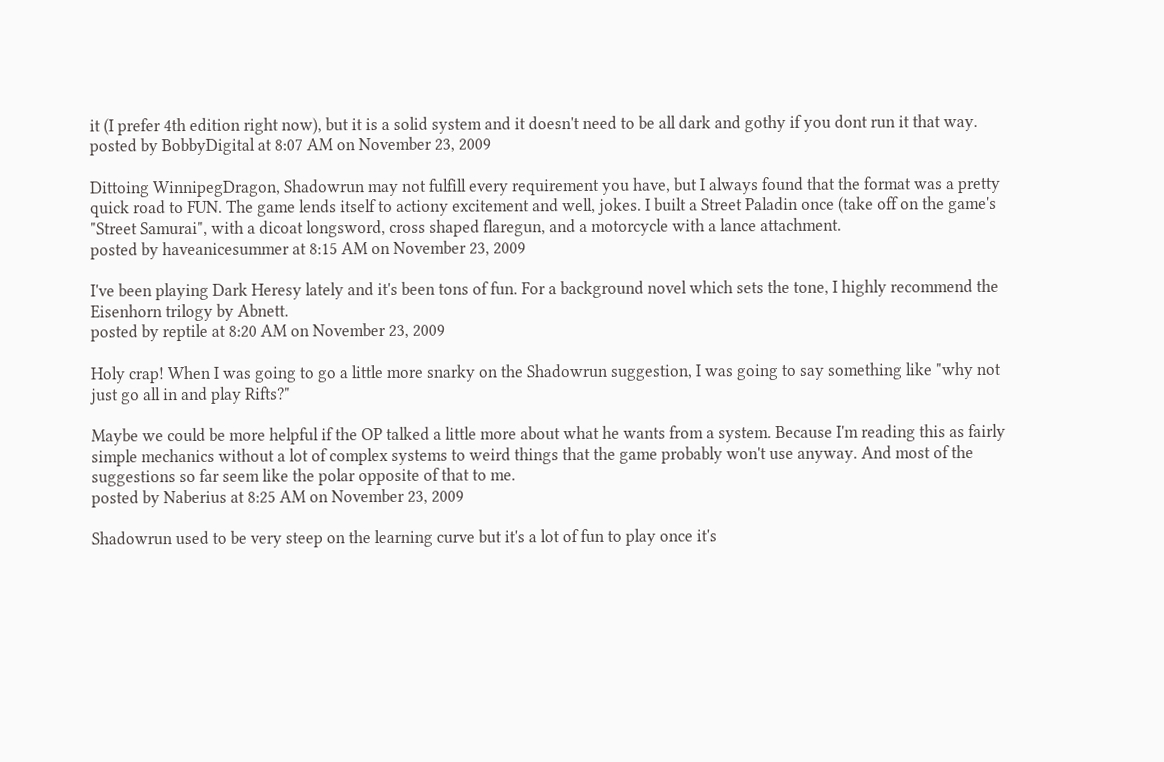it (I prefer 4th edition right now), but it is a solid system and it doesn't need to be all dark and gothy if you dont run it that way.
posted by BobbyDigital at 8:07 AM on November 23, 2009

Dittoing WinnipegDragon, Shadowrun may not fulfill every requirement you have, but I always found that the format was a pretty quick road to FUN. The game lends itself to actiony excitement and well, jokes. I built a Street Paladin once (take off on the game's "Street Samurai", with a dicoat longsword, cross shaped flaregun, and a motorcycle with a lance attachment.
posted by haveanicesummer at 8:15 AM on November 23, 2009

I've been playing Dark Heresy lately and it's been tons of fun. For a background novel which sets the tone, I highly recommend the Eisenhorn trilogy by Abnett.
posted by reptile at 8:20 AM on November 23, 2009

Holy crap! When I was going to go a little more snarky on the Shadowrun suggestion, I was going to say something like "why not just go all in and play Rifts?"

Maybe we could be more helpful if the OP talked a little more about what he wants from a system. Because I'm reading this as fairly simple mechanics without a lot of complex systems to weird things that the game probably won't use anyway. And most of the suggestions so far seem like the polar opposite of that to me.
posted by Naberius at 8:25 AM on November 23, 2009

Shadowrun used to be very steep on the learning curve but it's a lot of fun to play once it's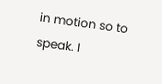in motion so to speak. I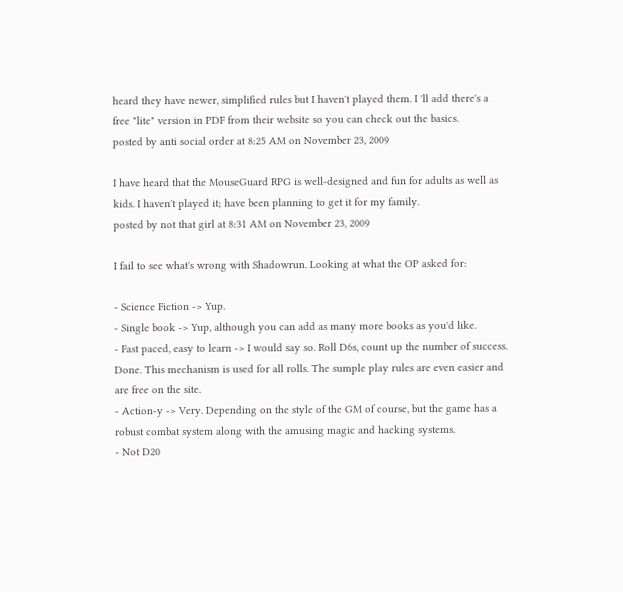heard they have newer, simplified rules but I haven't played them. I 'll add there's a free "lite" version in PDF from their website so you can check out the basics.
posted by anti social order at 8:25 AM on November 23, 2009

I have heard that the MouseGuard RPG is well-designed and fun for adults as well as kids. I haven't played it; have been planning to get it for my family.
posted by not that girl at 8:31 AM on November 23, 2009

I fail to see what's wrong with Shadowrun. Looking at what the OP asked for:

- Science Fiction -> Yup.
- Single book -> Yup, although you can add as many more books as you'd like.
- Fast paced, easy to learn -> I would say so. Roll D6s, count up the number of success. Done. This mechanism is used for all rolls. The sumple play rules are even easier and are free on the site.
- Action-y -> Very. Depending on the style of the GM of course, but the game has a robust combat system along with the amusing magic and hacking systems.
- Not D20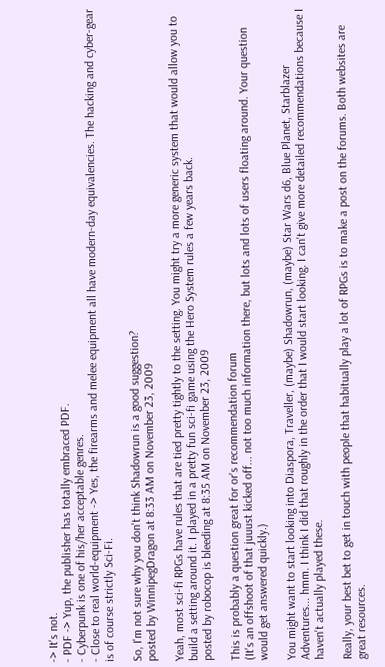-> It's not.
- PDF -> Yup, the publisher has totally embraced PDF.
- Cyberpunk is one of his/her acceptable genres.
- Close to real world-equipment -> Yes, the firearms and melee equipment all have modern-day equivalencies. The hacking and cyber-gear is of course strictly Sci-Fi.

So, I'm not sure why you don't think Shadowrun is a good suggestion?
posted by WinnipegDragon at 8:33 AM on November 23, 2009

Yeah, most sci-fi RPGs have rules that are tied pretty tightly to the setting. You might try a more generic system that would allow you to build a setting around it. I played in a pretty fun sci-fi game using the Hero System rules a few years back.
posted by robocop is bleeding at 8:35 AM on November 23, 2009

This is probably a question great for or's recommendation forum
(It's an offshoot of that juuust kicked off... not too much information there, but lots and lots of users floating around. Your question would get answered quickly.)

You might want to start looking into Diaspora, Traveller, (maybe) Shadowrun, (maybe) Star Wars d6, Blue Planet, Starblazer Adventures... hmm. I think I did that roughly in the order that I would start looking. I can't give more detailed recommendations because I haven't actually played these.

Really, your best bet to get in touch with people that habitually play a lot of RPGs is to make a post on the forums. Both websites are great resources.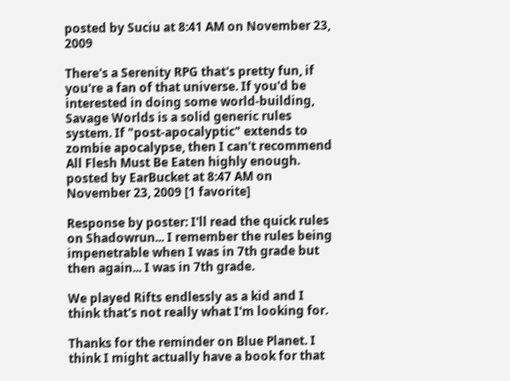posted by Suciu at 8:41 AM on November 23, 2009

There's a Serenity RPG that's pretty fun, if you're a fan of that universe. If you'd be interested in doing some world-building, Savage Worlds is a solid generic rules system. If "post-apocalyptic" extends to zombie apocalypse, then I can't recommend All Flesh Must Be Eaten highly enough.
posted by EarBucket at 8:47 AM on November 23, 2009 [1 favorite]

Response by poster: I'll read the quick rules on Shadowrun... I remember the rules being impenetrable when I was in 7th grade but then again... I was in 7th grade.

We played Rifts endlessly as a kid and I think that's not really what I'm looking for.

Thanks for the reminder on Blue Planet. I think I might actually have a book for that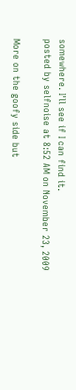somewhere. I'll see if I can find it.
posted by selfnoise at 8:52 AM on November 23, 2009

More on the goofy side but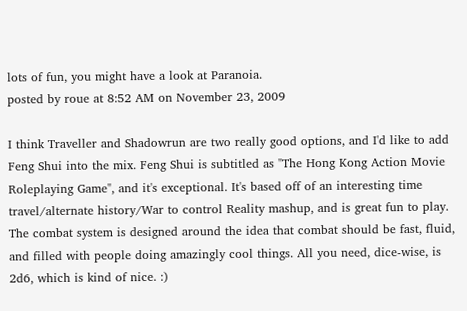lots of fun, you might have a look at Paranoia.
posted by roue at 8:52 AM on November 23, 2009

I think Traveller and Shadowrun are two really good options, and I'd like to add Feng Shui into the mix. Feng Shui is subtitled as "The Hong Kong Action Movie Roleplaying Game", and it's exceptional. It's based off of an interesting time travel/alternate history/War to control Reality mashup, and is great fun to play. The combat system is designed around the idea that combat should be fast, fluid, and filled with people doing amazingly cool things. All you need, dice-wise, is 2d6, which is kind of nice. :)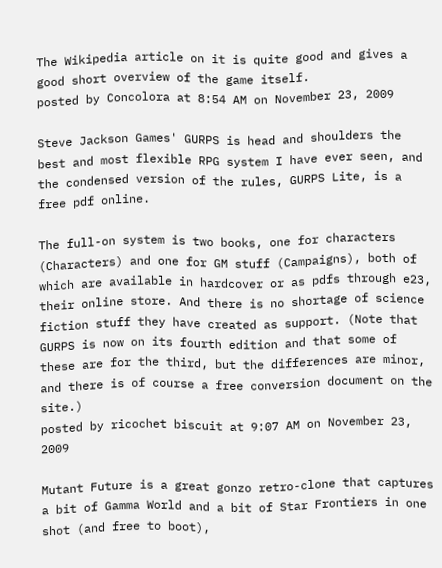The Wikipedia article on it is quite good and gives a good short overview of the game itself.
posted by Concolora at 8:54 AM on November 23, 2009

Steve Jackson Games' GURPS is head and shoulders the best and most flexible RPG system I have ever seen, and the condensed version of the rules, GURPS Lite, is a free pdf online.

The full-on system is two books, one for characters (Characters) and one for GM stuff (Campaigns), both of which are available in hardcover or as pdfs through e23, their online store. And there is no shortage of science fiction stuff they have created as support. (Note that GURPS is now on its fourth edition and that some of these are for the third, but the differences are minor, and there is of course a free conversion document on the site.)
posted by ricochet biscuit at 9:07 AM on November 23, 2009

Mutant Future is a great gonzo retro-clone that captures a bit of Gamma World and a bit of Star Frontiers in one shot (and free to boot),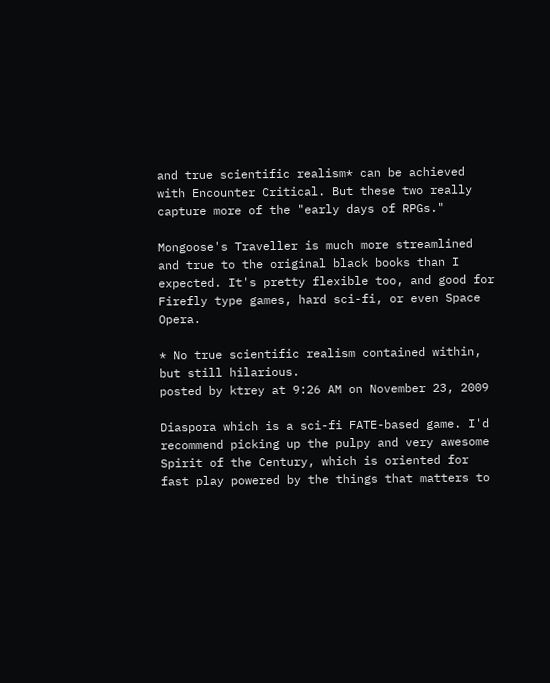and true scientific realism* can be achieved with Encounter Critical. But these two really capture more of the "early days of RPGs."

Mongoose's Traveller is much more streamlined and true to the original black books than I expected. It's pretty flexible too, and good for Firefly type games, hard sci-fi, or even Space Opera.

* No true scientific realism contained within, but still hilarious.
posted by ktrey at 9:26 AM on November 23, 2009

Diaspora which is a sci-fi FATE-based game. I'd recommend picking up the pulpy and very awesome Spirit of the Century, which is oriented for fast play powered by the things that matters to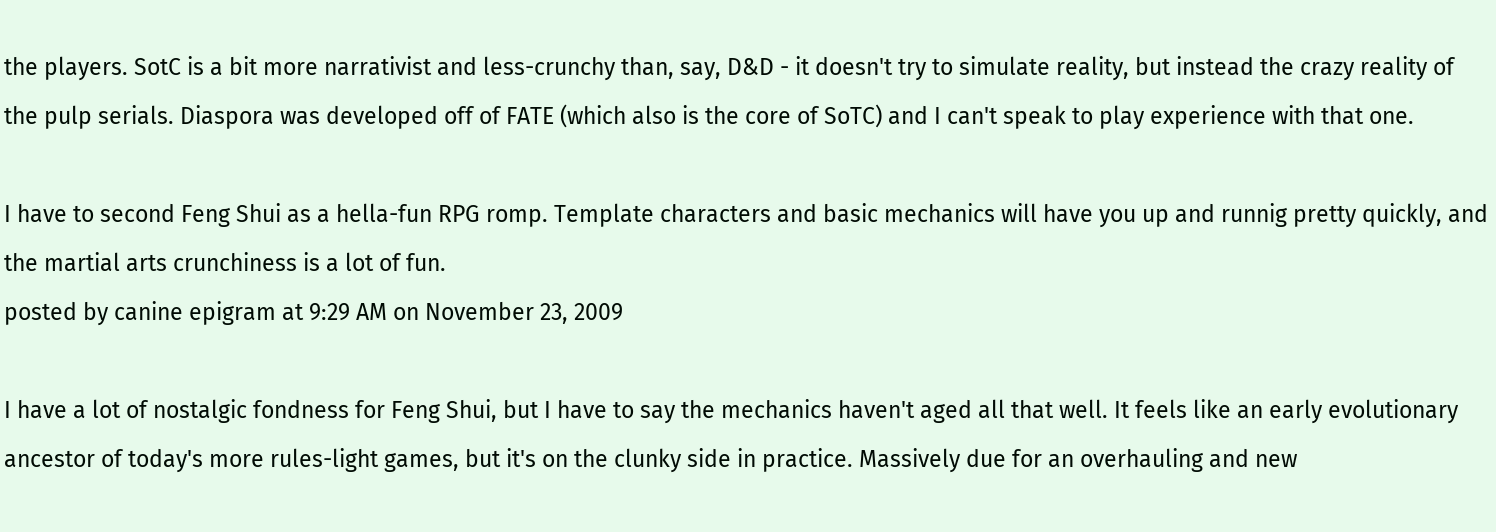the players. SotC is a bit more narrativist and less-crunchy than, say, D&D - it doesn't try to simulate reality, but instead the crazy reality of the pulp serials. Diaspora was developed off of FATE (which also is the core of SoTC) and I can't speak to play experience with that one.

I have to second Feng Shui as a hella-fun RPG romp. Template characters and basic mechanics will have you up and runnig pretty quickly, and the martial arts crunchiness is a lot of fun.
posted by canine epigram at 9:29 AM on November 23, 2009

I have a lot of nostalgic fondness for Feng Shui, but I have to say the mechanics haven't aged all that well. It feels like an early evolutionary ancestor of today's more rules-light games, but it's on the clunky side in practice. Massively due for an overhauling and new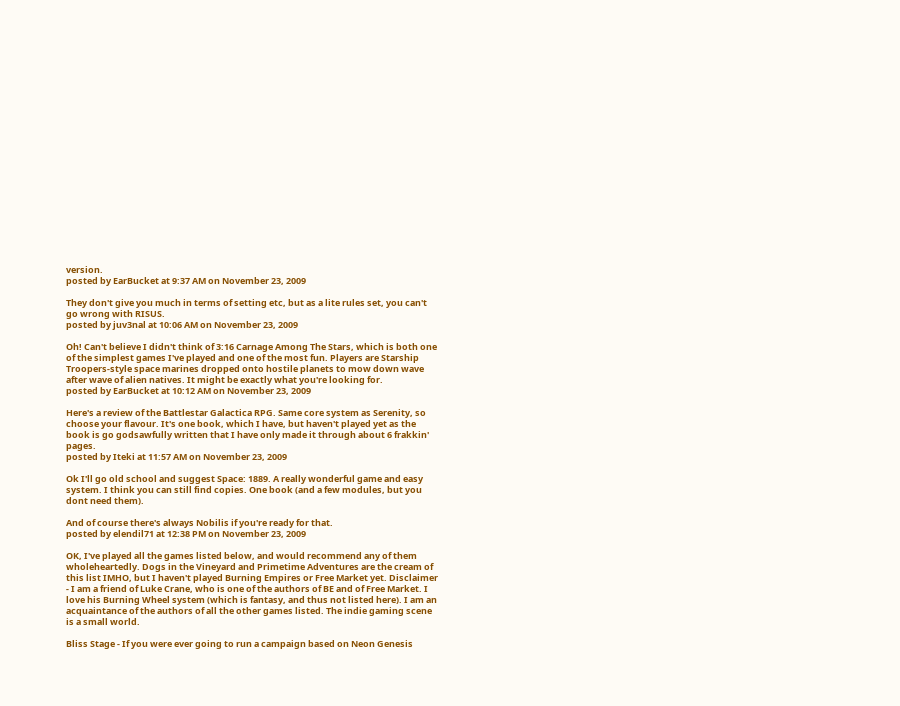version.
posted by EarBucket at 9:37 AM on November 23, 2009

They don't give you much in terms of setting etc, but as a lite rules set, you can't go wrong with RISUS.
posted by juv3nal at 10:06 AM on November 23, 2009

Oh! Can't believe I didn't think of 3:16 Carnage Among The Stars, which is both one of the simplest games I've played and one of the most fun. Players are Starship Troopers-style space marines dropped onto hostile planets to mow down wave after wave of alien natives. It might be exactly what you're looking for.
posted by EarBucket at 10:12 AM on November 23, 2009

Here's a review of the Battlestar Galactica RPG. Same core system as Serenity, so choose your flavour. It's one book, which I have, but haven't played yet as the book is go godsawfully written that I have only made it through about 6 frakkin' pages.
posted by Iteki at 11:57 AM on November 23, 2009

Ok I'll go old school and suggest Space: 1889. A really wonderful game and easy system. I think you can still find copies. One book (and a few modules, but you dont need them).

And of course there's always Nobilis if you're ready for that.
posted by elendil71 at 12:38 PM on November 23, 2009

OK, I've played all the games listed below, and would recommend any of them wholeheartedly. Dogs in the Vineyard and Primetime Adventures are the cream of this list IMHO, but I haven't played Burning Empires or Free Market yet. Disclaimer - I am a friend of Luke Crane, who is one of the authors of BE and of Free Market. I love his Burning Wheel system (which is fantasy, and thus not listed here). I am an acquaintance of the authors of all the other games listed. The indie gaming scene is a small world.

Bliss Stage - If you were ever going to run a campaign based on Neon Genesis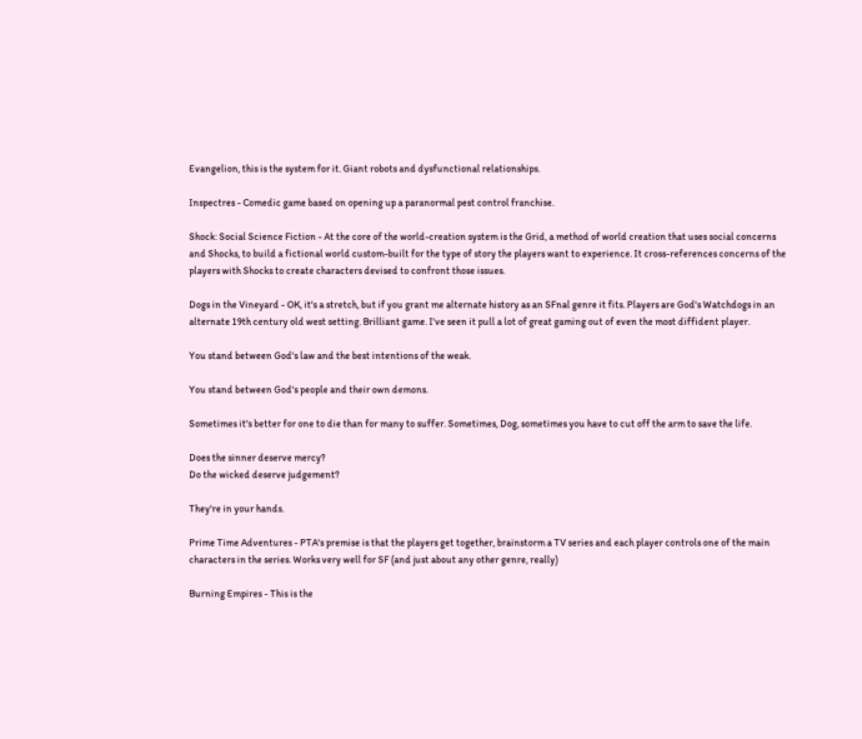Evangelion, this is the system for it. Giant robots and dysfunctional relationships.

Inspectres - Comedic game based on opening up a paranormal pest control franchise.

Shock: Social Science Fiction - At the core of the world-creation system is the Grid, a method of world creation that uses social concerns and Shocks, to build a fictional world custom-built for the type of story the players want to experience. It cross-references concerns of the players with Shocks to create characters devised to confront those issues.

Dogs in the Vineyard - OK, it's a stretch, but if you grant me alternate history as an SFnal genre it fits. Players are God's Watchdogs in an alternate 19th century old west setting. Brilliant game. I've seen it pull a lot of great gaming out of even the most diffident player.

You stand between God's law and the best intentions of the weak.

You stand between God's people and their own demons.

Sometimes it's better for one to die than for many to suffer. Sometimes, Dog, sometimes you have to cut off the arm to save the life.

Does the sinner deserve mercy?
Do the wicked deserve judgement?

They're in your hands.

Prime Time Adventures - PTA's premise is that the players get together, brainstorm a TV series and each player controls one of the main characters in the series. Works very well for SF (and just about any other genre, really)

Burning Empires - This is the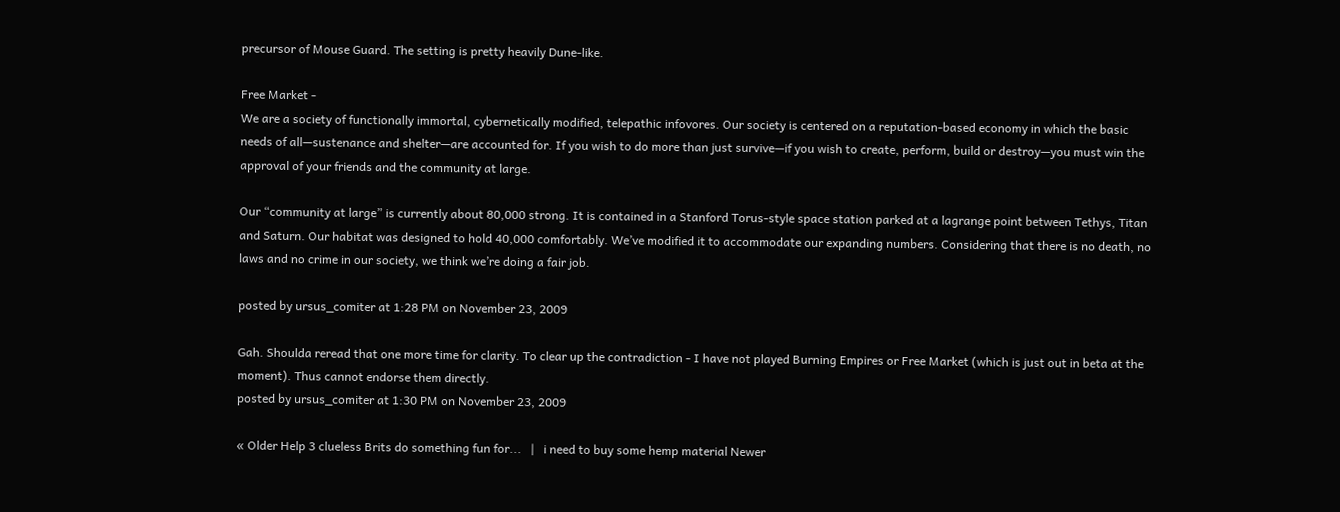precursor of Mouse Guard. The setting is pretty heavily Dune-like.

Free Market -
We are a society of functionally immortal, cybernetically modified, telepathic infovores. Our society is centered on a reputation-based economy in which the basic needs of all—sustenance and shelter—are accounted for. If you wish to do more than just survive—if you wish to create, perform, build or destroy—you must win the approval of your friends and the community at large.

Our “community at large” is currently about 80,000 strong. It is contained in a Stanford Torus-style space station parked at a lagrange point between Tethys, Titan and Saturn. Our habitat was designed to hold 40,000 comfortably. We’ve modified it to accommodate our expanding numbers. Considering that there is no death, no laws and no crime in our society, we think we’re doing a fair job.

posted by ursus_comiter at 1:28 PM on November 23, 2009

Gah. Shoulda reread that one more time for clarity. To clear up the contradiction - I have not played Burning Empires or Free Market (which is just out in beta at the moment). Thus cannot endorse them directly.
posted by ursus_comiter at 1:30 PM on November 23, 2009

« Older Help 3 clueless Brits do something fun for...   |   i need to buy some hemp material Newer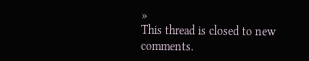»
This thread is closed to new comments.